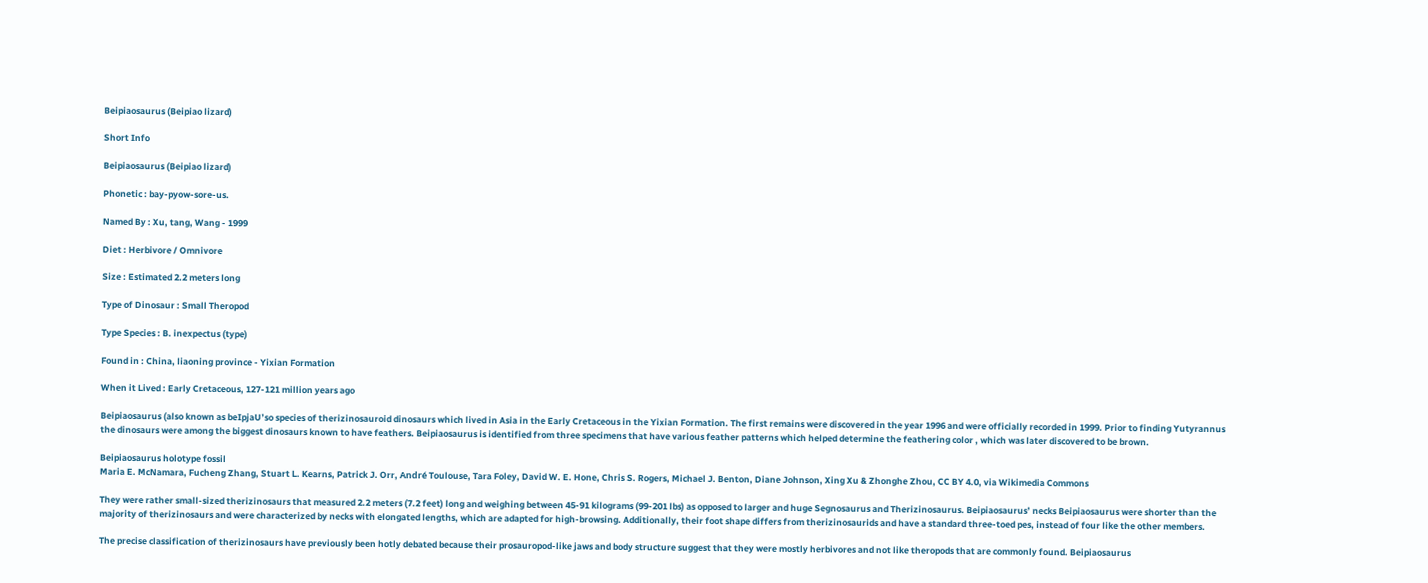Beipiaosaurus (Beipiao lizard)

Short Info

Beipiaosaurus (Beipiao lizard)

Phonetic : bay-pyow-sore-us.

Named By : Xu, tang, Wang - 1999

Diet : Herbivore / Omnivore

Size : Estimated 2.2 meters long

Type of Dinosaur : Small Theropod

Type Species : B. inexpectus (type)

Found in : China, liaoning province - Yixian Formation

When it Lived : Early Cretaceous, 127-121 million years ago

Beipiaosaurus (also known as beIpjaU’so species of therizinosauroid dinosaurs which lived in Asia in the Early Cretaceous in the Yixian Formation. The first remains were discovered in the year 1996 and were officially recorded in 1999. Prior to finding Yutyrannus the dinosaurs were among the biggest dinosaurs known to have feathers. Beipiaosaurus is identified from three specimens that have various feather patterns which helped determine the feathering color , which was later discovered to be brown.

Beipiaosaurus holotype fossil
Maria E. McNamara, Fucheng Zhang, Stuart L. Kearns, Patrick J. Orr, André Toulouse, Tara Foley, David W. E. Hone, Chris S. Rogers, Michael J. Benton, Diane Johnson, Xing Xu & Zhonghe Zhou, CC BY 4.0, via Wikimedia Commons

They were rather small-sized therizinosaurs that measured 2.2 meters (7.2 feet) long and weighing between 45-91 kilograms (99-201 lbs) as opposed to larger and huge Segnosaurus and Therizinosaurus. Beipiaosaurus’ necks Beipiaosaurus were shorter than the majority of therizinosaurs and were characterized by necks with elongated lengths, which are adapted for high-browsing. Additionally, their foot shape differs from therizinosaurids and have a standard three-toed pes, instead of four like the other members.

The precise classification of therizinosaurs have previously been hotly debated because their prosauropod-like jaws and body structure suggest that they were mostly herbivores and not like theropods that are commonly found. Beipiaosaurus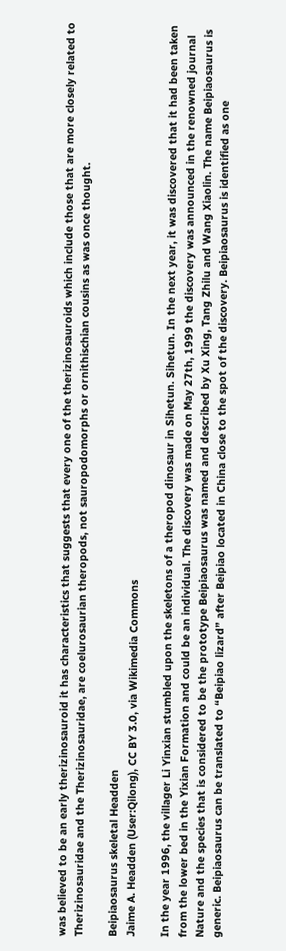was believed to be an early therizinosauroid it has characteristics that suggests that every one of the therizinosauroids which include those that are more closely related to Therizinosauridae and the Therizinosauridae, are coelurosaurian theropods, not sauropodomorphs or ornithischian cousins as was once thought.

Beipiaosaurus skeletal Headden
Jaime A. Headden (User:Qilong), CC BY 3.0, via Wikimedia Commons

In the year 1996, the villager Li Yinxian stumbled upon the skeletons of a theropod dinosaur in Sihetun. Sihetun. In the next year, it was discovered that it had been taken from the lower bed in the Yixian Formation and could be an individual. The discovery was made on May 27th, 1999 the discovery was announced in the renowned journal Nature and the species that is considered to be the prototype Beipiaosaurus was named and described by Xu Xing, Tang Zhilu and Wang Xiaolin. The name Beipiaosaurus is generic. Beipiaosaurus can be translated to “Beipiao lizard” after Beipiao located in China close to the spot of the discovery. Beipiaosaurus is identified as one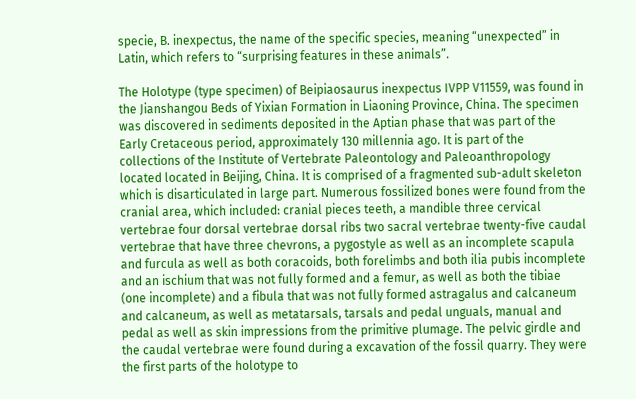specie, B. inexpectus, the name of the specific species, meaning “unexpected” in Latin, which refers to “surprising features in these animals”.

The Holotype (type specimen) of Beipiaosaurus inexpectus IVPP V11559, was found in the Jianshangou Beds of Yixian Formation in Liaoning Province, China. The specimen was discovered in sediments deposited in the Aptian phase that was part of the Early Cretaceous period, approximately 130 millennia ago. It is part of the collections of the Institute of Vertebrate Paleontology and Paleoanthropology located located in Beijing, China. It is comprised of a fragmented sub-adult skeleton which is disarticulated in large part. Numerous fossilized bones were found from the cranial area, which included: cranial pieces teeth, a mandible three cervical vertebrae four dorsal vertebrae dorsal ribs two sacral vertebrae twenty-five caudal vertebrae that have three chevrons, a pygostyle as well as an incomplete scapula and furcula as well as both coracoids, both forelimbs and both ilia pubis incomplete and an ischium that was not fully formed and a femur, as well as both the tibiae (one incomplete) and a fibula that was not fully formed astragalus and calcaneum and calcaneum, as well as metatarsals, tarsals and pedal unguals, manual and pedal as well as skin impressions from the primitive plumage. The pelvic girdle and the caudal vertebrae were found during a excavation of the fossil quarry. They were the first parts of the holotype to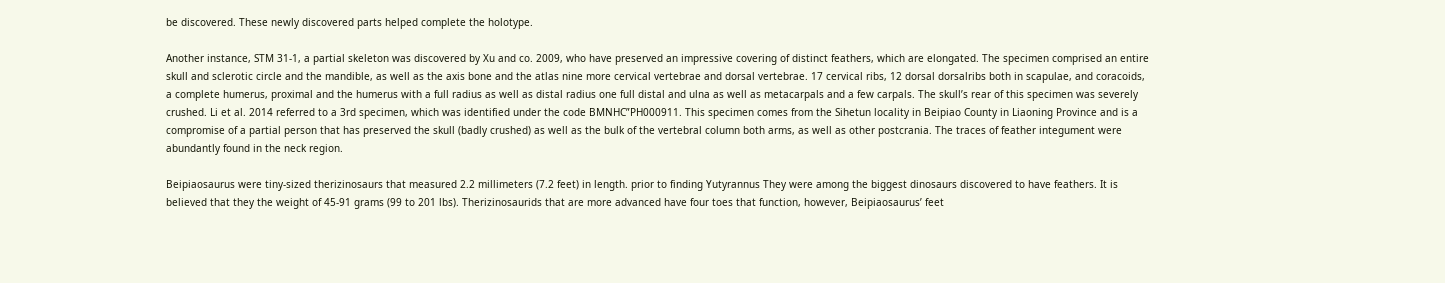be discovered. These newly discovered parts helped complete the holotype.

Another instance, STM 31-1, a partial skeleton was discovered by Xu and co. 2009, who have preserved an impressive covering of distinct feathers, which are elongated. The specimen comprised an entire skull and sclerotic circle and the mandible, as well as the axis bone and the atlas nine more cervical vertebrae and dorsal vertebrae. 17 cervical ribs, 12 dorsal dorsalribs both in scapulae, and coracoids, a complete humerus, proximal and the humerus with a full radius as well as distal radius one full distal and ulna as well as metacarpals and a few carpals. The skull’s rear of this specimen was severely crushed. Li et al. 2014 referred to a 3rd specimen, which was identified under the code BMNHC”PH000911. This specimen comes from the Sihetun locality in Beipiao County in Liaoning Province and is a compromise of a partial person that has preserved the skull (badly crushed) as well as the bulk of the vertebral column both arms, as well as other postcrania. The traces of feather integument were abundantly found in the neck region.

Beipiaosaurus were tiny-sized therizinosaurs that measured 2.2 millimeters (7.2 feet) in length. prior to finding Yutyrannus They were among the biggest dinosaurs discovered to have feathers. It is believed that they the weight of 45-91 grams (99 to 201 lbs). Therizinosaurids that are more advanced have four toes that function, however, Beipiaosaurus’ feet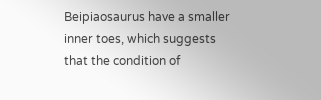Beipiaosaurus have a smaller inner toes, which suggests that the condition of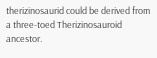therizinosaurid could be derived from a three-toed Therizinosauroid ancestor.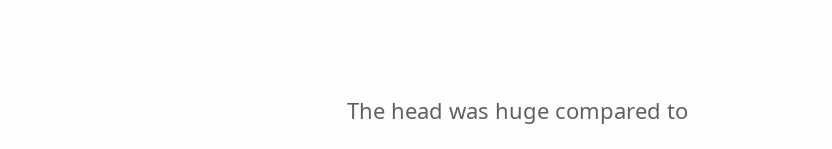The head was huge compared to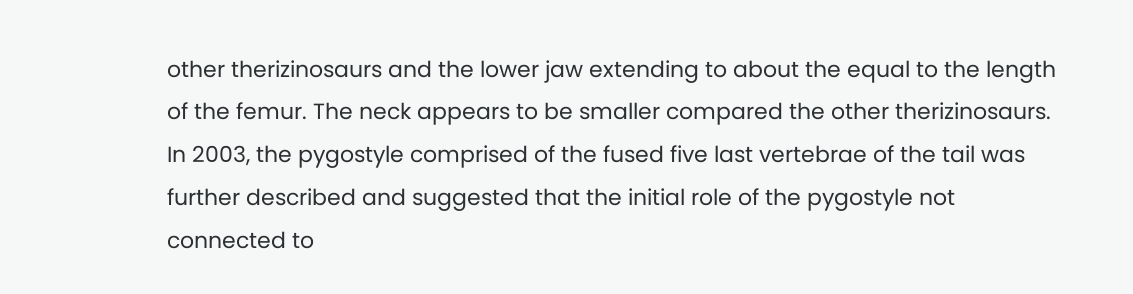other therizinosaurs and the lower jaw extending to about the equal to the length of the femur. The neck appears to be smaller compared the other therizinosaurs. In 2003, the pygostyle comprised of the fused five last vertebrae of the tail was further described and suggested that the initial role of the pygostyle not connected to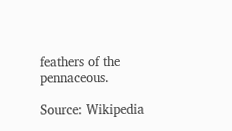feathers of the pennaceous.

Source: Wikipedia